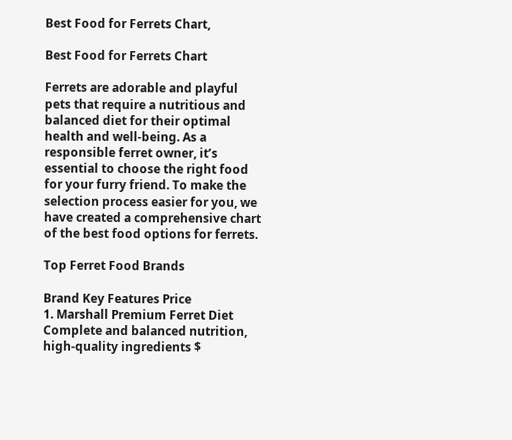Best Food for Ferrets Chart,

Best Food for Ferrets Chart

Ferrets are adorable and playful pets that require a nutritious and balanced diet for their optimal health and well-being. As a responsible ferret owner, it’s essential to choose the right food for your furry friend. To make the selection process easier for you, we have created a comprehensive chart of the best food options for ferrets.

Top Ferret Food Brands

Brand Key Features Price
1. Marshall Premium Ferret Diet Complete and balanced nutrition, high-quality ingredients $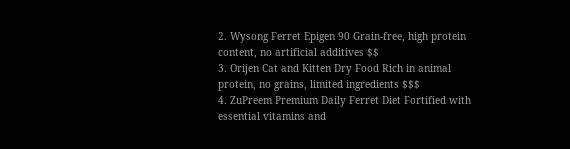2. Wysong Ferret Epigen 90 Grain-free, high protein content, no artificial additives $$
3. Orijen Cat and Kitten Dry Food Rich in animal protein, no grains, limited ingredients $$$
4. ZuPreem Premium Daily Ferret Diet Fortified with essential vitamins and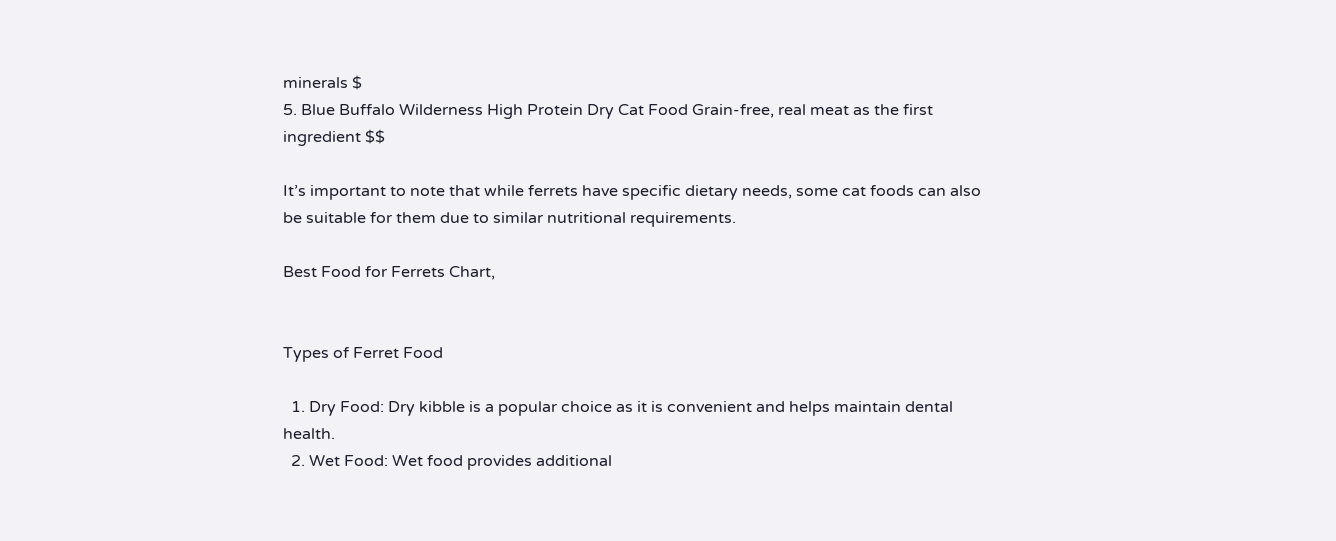minerals $
5. Blue Buffalo Wilderness High Protein Dry Cat Food Grain-free, real meat as the first ingredient $$

It’s important to note that while ferrets have specific dietary needs, some cat foods can also be suitable for them due to similar nutritional requirements.

Best Food for Ferrets Chart,


Types of Ferret Food

  1. Dry Food: Dry kibble is a popular choice as it is convenient and helps maintain dental health.
  2. Wet Food: Wet food provides additional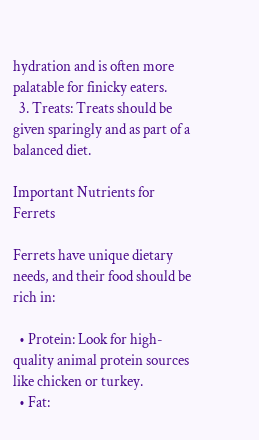hydration and is often more palatable for finicky eaters.
  3. Treats: Treats should be given sparingly and as part of a balanced diet.

Important Nutrients for Ferrets

Ferrets have unique dietary needs, and their food should be rich in:

  • Protein: Look for high-quality animal protein sources like chicken or turkey.
  • Fat: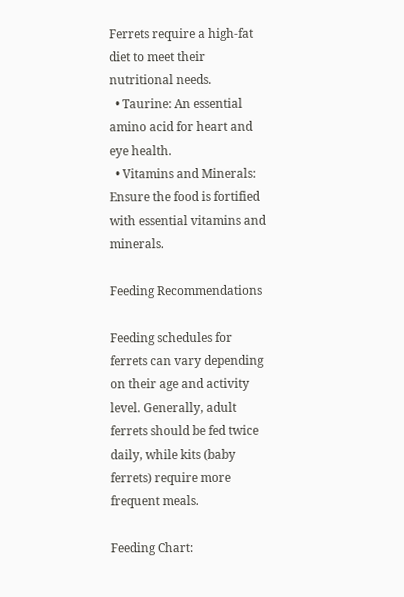Ferrets require a high-fat diet to meet their nutritional needs.
  • Taurine: An essential amino acid for heart and eye health.
  • Vitamins and Minerals: Ensure the food is fortified with essential vitamins and minerals.

Feeding Recommendations

Feeding schedules for ferrets can vary depending on their age and activity level. Generally, adult ferrets should be fed twice daily, while kits (baby ferrets) require more frequent meals.

Feeding Chart: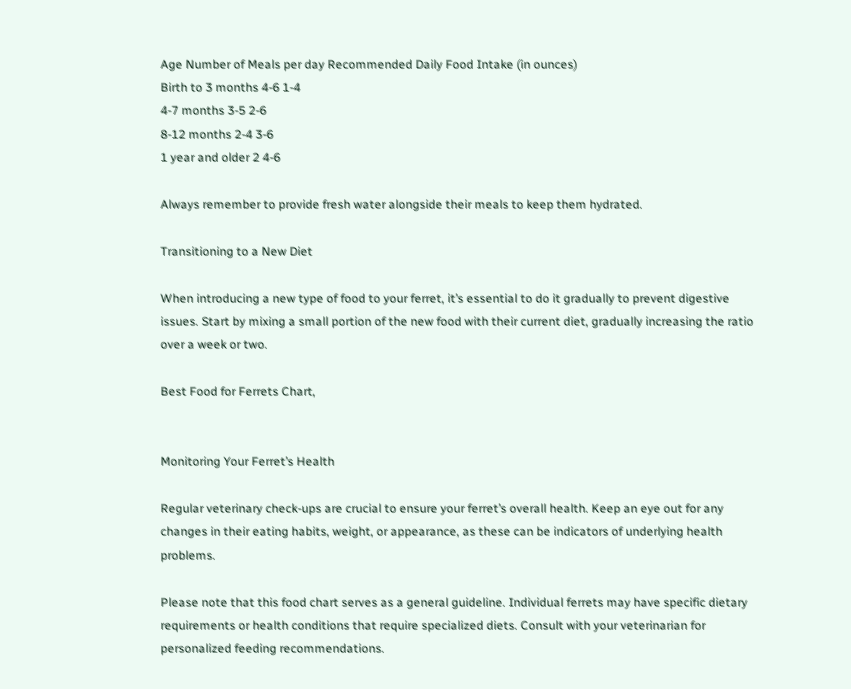Age Number of Meals per day Recommended Daily Food Intake (in ounces)
Birth to 3 months 4-6 1-4
4-7 months 3-5 2-6
8-12 months 2-4 3-6
1 year and older 2 4-6

Always remember to provide fresh water alongside their meals to keep them hydrated.

Transitioning to a New Diet

When introducing a new type of food to your ferret, it’s essential to do it gradually to prevent digestive issues. Start by mixing a small portion of the new food with their current diet, gradually increasing the ratio over a week or two.

Best Food for Ferrets Chart,


Monitoring Your Ferret’s Health

Regular veterinary check-ups are crucial to ensure your ferret’s overall health. Keep an eye out for any changes in their eating habits, weight, or appearance, as these can be indicators of underlying health problems.

Please note that this food chart serves as a general guideline. Individual ferrets may have specific dietary requirements or health conditions that require specialized diets. Consult with your veterinarian for personalized feeding recommendations.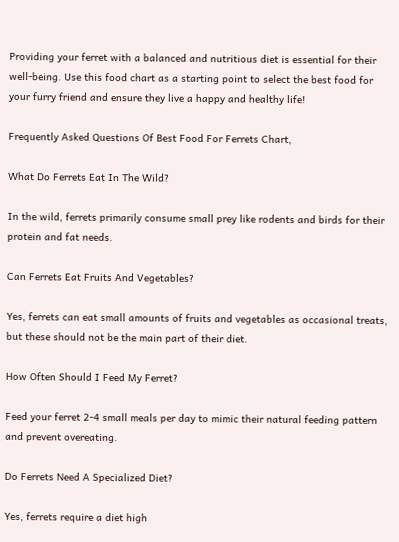Providing your ferret with a balanced and nutritious diet is essential for their well-being. Use this food chart as a starting point to select the best food for your furry friend and ensure they live a happy and healthy life!

Frequently Asked Questions Of Best Food For Ferrets Chart,

What Do Ferrets Eat In The Wild?

In the wild, ferrets primarily consume small prey like rodents and birds for their protein and fat needs.

Can Ferrets Eat Fruits And Vegetables?

Yes, ferrets can eat small amounts of fruits and vegetables as occasional treats, but these should not be the main part of their diet.

How Often Should I Feed My Ferret?

Feed your ferret 2-4 small meals per day to mimic their natural feeding pattern and prevent overeating.

Do Ferrets Need A Specialized Diet?

Yes, ferrets require a diet high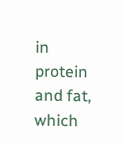in protein and fat, which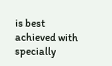is best achieved with specially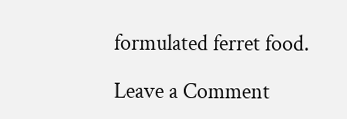formulated ferret food.

Leave a Comment